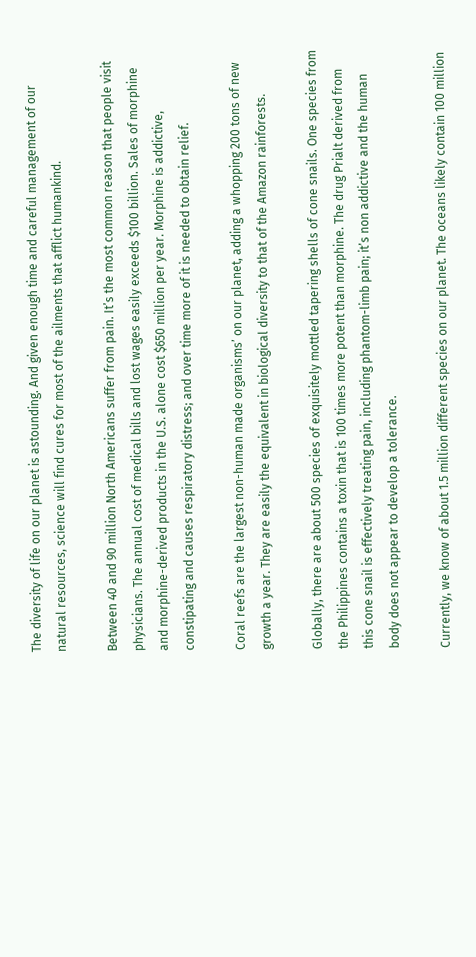The diversity of life on our planet is astounding. And given enough time and careful management of our natural resources, science will find cures for most of the ailments that afflict humankind.

Between 40 and 90 million North Americans suffer from pain. It’s the most common reason that people visit physicians. The annual cost of medical bills and lost wages easily exceeds $100 billion. Sales of morphine and morphine-derived products in the U.S. alone cost $650 million per year. Morphine is addictive, constipating and causes respiratory distress; and over time more of it is needed to obtain relief.

Coral reefs are the largest non-human made organisms’ on our planet, adding a whopping 200 tons of new growth a year. They are easily the equivalent in biological diversity to that of the Amazon rainforests.

Globally, there are about 500 species of exquisitely mottled tapering shells of cone snails. One species from the Philippines contains a toxin that is 100 times more potent than morphine. The drug Prialt derived from this cone snail is effectively treating pain, including phantom-limb pain; it’s non addictive and the human body does not appear to develop a tolerance.

Currently, we know of about 1.5 million different species on our planet. The oceans likely contain 100 million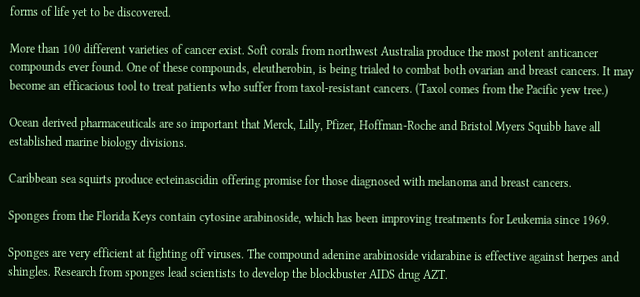forms of life yet to be discovered.

More than 100 different varieties of cancer exist. Soft corals from northwest Australia produce the most potent anticancer compounds ever found. One of these compounds, eleutherobin, is being trialed to combat both ovarian and breast cancers. It may become an efficacious tool to treat patients who suffer from taxol-resistant cancers. (Taxol comes from the Pacific yew tree.)

Ocean derived pharmaceuticals are so important that Merck, Lilly, Pfizer, Hoffman-Roche and Bristol Myers Squibb have all established marine biology divisions.

Caribbean sea squirts produce ecteinascidin offering promise for those diagnosed with melanoma and breast cancers.

Sponges from the Florida Keys contain cytosine arabinoside, which has been improving treatments for Leukemia since 1969.

Sponges are very efficient at fighting off viruses. The compound adenine arabinoside vidarabine is effective against herpes and shingles. Research from sponges lead scientists to develop the blockbuster AIDS drug AZT.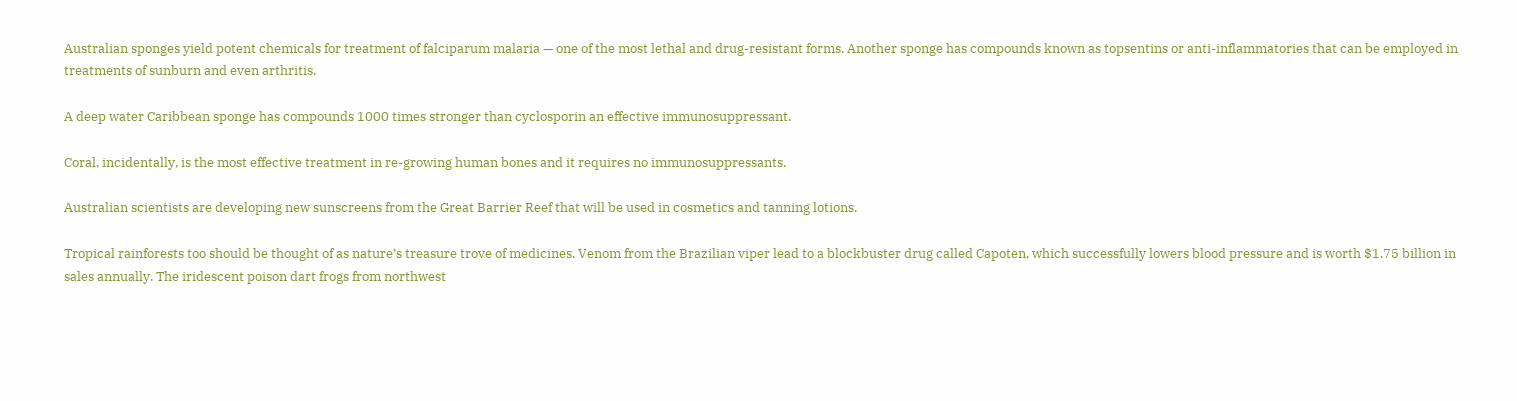Australian sponges yield potent chemicals for treatment of falciparum malaria — one of the most lethal and drug-resistant forms. Another sponge has compounds known as topsentins or anti-inflammatories that can be employed in treatments of sunburn and even arthritis.

A deep water Caribbean sponge has compounds 1000 times stronger than cyclosporin an effective immunosuppressant.

Coral, incidentally, is the most effective treatment in re-growing human bones and it requires no immunosuppressants.

Australian scientists are developing new sunscreens from the Great Barrier Reef that will be used in cosmetics and tanning lotions.

Tropical rainforests too should be thought of as nature’s treasure trove of medicines. Venom from the Brazilian viper lead to a blockbuster drug called Capoten, which successfully lowers blood pressure and is worth $1.75 billion in sales annually. The iridescent poison dart frogs from northwest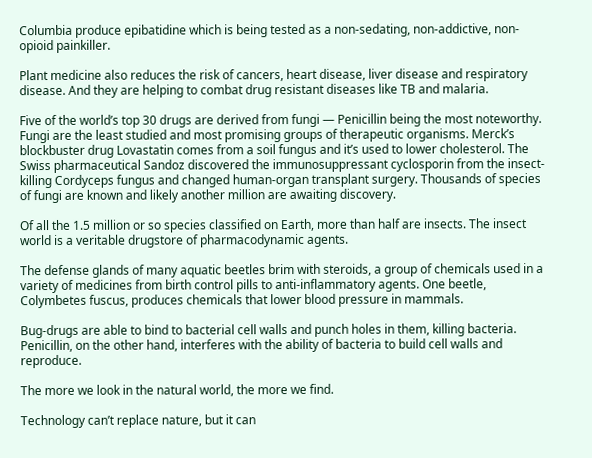Columbia produce epibatidine which is being tested as a non-sedating, non-addictive, non-opioid painkiller.

Plant medicine also reduces the risk of cancers, heart disease, liver disease and respiratory disease. And they are helping to combat drug resistant diseases like TB and malaria.

Five of the world’s top 30 drugs are derived from fungi — Penicillin being the most noteworthy. Fungi are the least studied and most promising groups of therapeutic organisms. Merck’s blockbuster drug Lovastatin comes from a soil fungus and it’s used to lower cholesterol. The Swiss pharmaceutical Sandoz discovered the immunosuppressant cyclosporin from the insect-killing Cordyceps fungus and changed human-organ transplant surgery. Thousands of species of fungi are known and likely another million are awaiting discovery.

Of all the 1.5 million or so species classified on Earth, more than half are insects. The insect world is a veritable drugstore of pharmacodynamic agents.

The defense glands of many aquatic beetles brim with steroids, a group of chemicals used in a variety of medicines from birth control pills to anti-inflammatory agents. One beetle, Colymbetes fuscus, produces chemicals that lower blood pressure in mammals.

Bug-drugs are able to bind to bacterial cell walls and punch holes in them, killing bacteria. Penicillin, on the other hand, interferes with the ability of bacteria to build cell walls and reproduce.

The more we look in the natural world, the more we find.

Technology can’t replace nature, but it can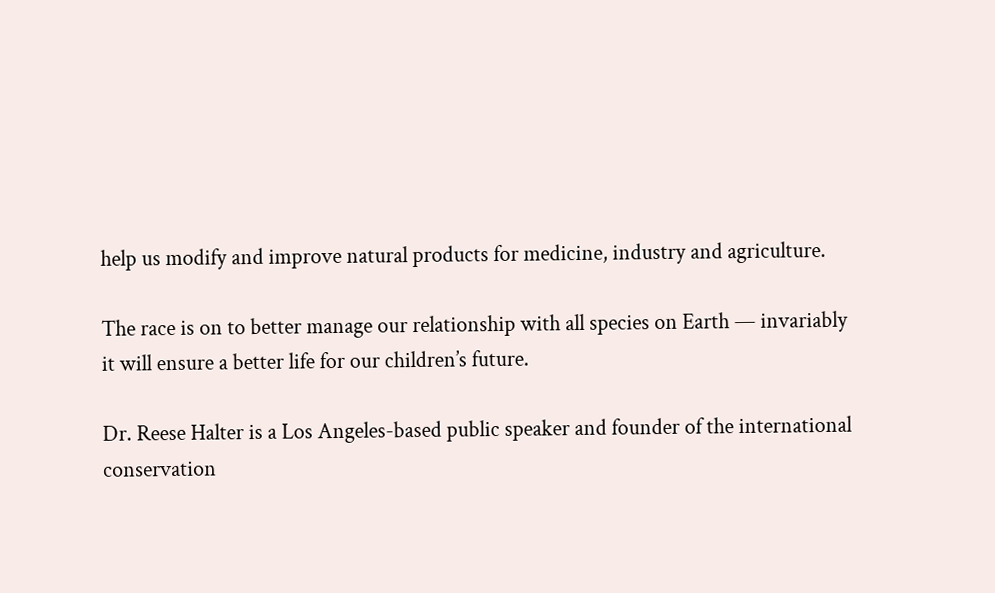help us modify and improve natural products for medicine, industry and agriculture.

The race is on to better manage our relationship with all species on Earth — invariably it will ensure a better life for our children’s future.

Dr. Reese Halter is a Los Angeles-based public speaker and founder of the international conservation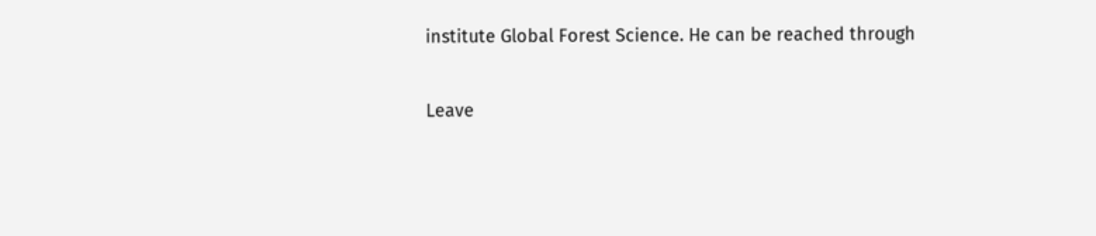institute Global Forest Science. He can be reached through

Leave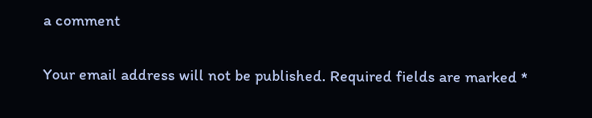a comment

Your email address will not be published. Required fields are marked *